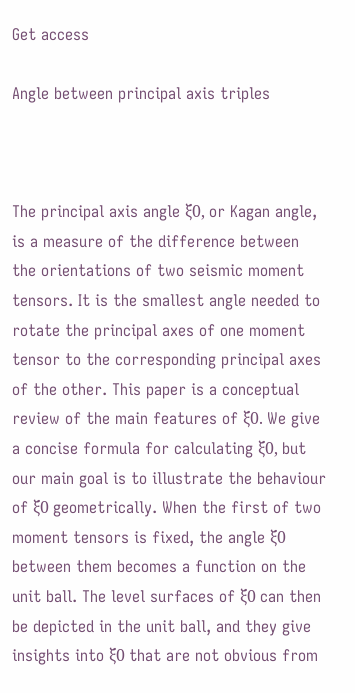Get access

Angle between principal axis triples



The principal axis angle ξ0, or Kagan angle, is a measure of the difference between the orientations of two seismic moment tensors. It is the smallest angle needed to rotate the principal axes of one moment tensor to the corresponding principal axes of the other. This paper is a conceptual review of the main features of ξ0. We give a concise formula for calculating ξ0, but our main goal is to illustrate the behaviour of ξ0 geometrically. When the first of two moment tensors is fixed, the angle ξ0 between them becomes a function on the unit ball. The level surfaces of ξ0 can then be depicted in the unit ball, and they give insights into ξ0 that are not obvious from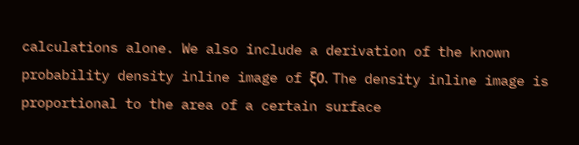calculations alone. We also include a derivation of the known probability density inline image of ξ0. The density inline image is proportional to the area of a certain surface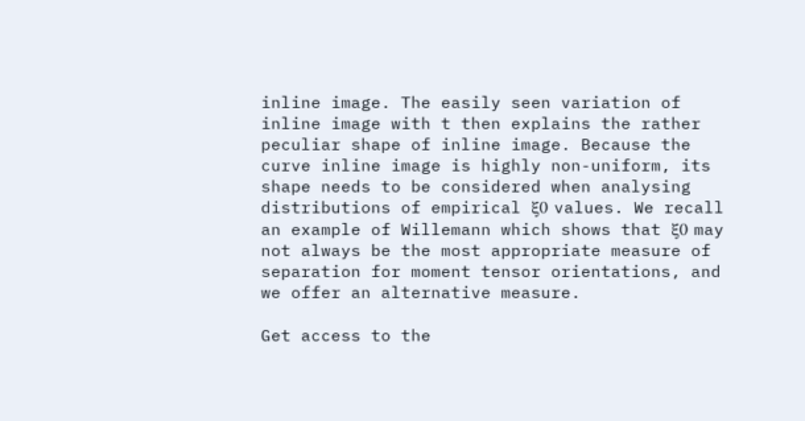inline image. The easily seen variation of inline image with t then explains the rather peculiar shape of inline image. Because the curve inline image is highly non-uniform, its shape needs to be considered when analysing distributions of empirical ξ0 values. We recall an example of Willemann which shows that ξ0 may not always be the most appropriate measure of separation for moment tensor orientations, and we offer an alternative measure.

Get access to the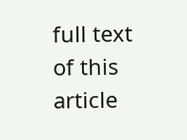full text of this article